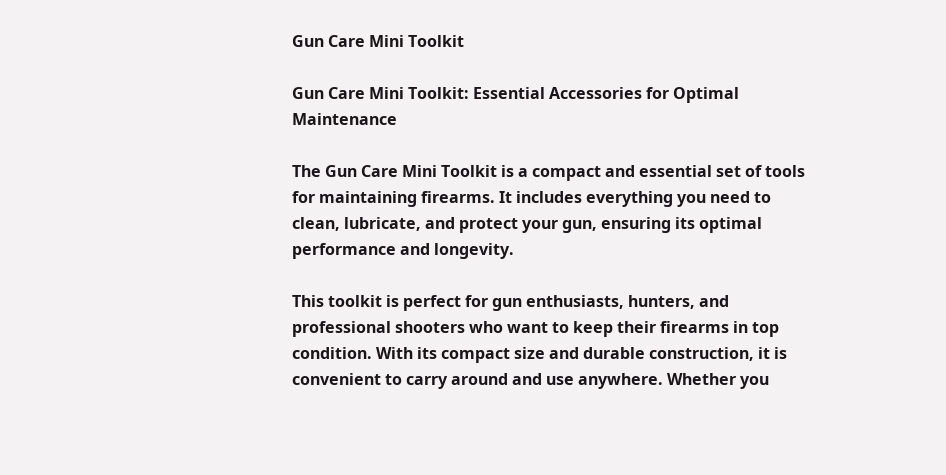Gun Care Mini Toolkit

Gun Care Mini Toolkit: Essential Accessories for Optimal Maintenance

The Gun Care Mini Toolkit is a compact and essential set of tools for maintaining firearms. It includes everything you need to clean, lubricate, and protect your gun, ensuring its optimal performance and longevity.

This toolkit is perfect for gun enthusiasts, hunters, and professional shooters who want to keep their firearms in top condition. With its compact size and durable construction, it is convenient to carry around and use anywhere. Whether you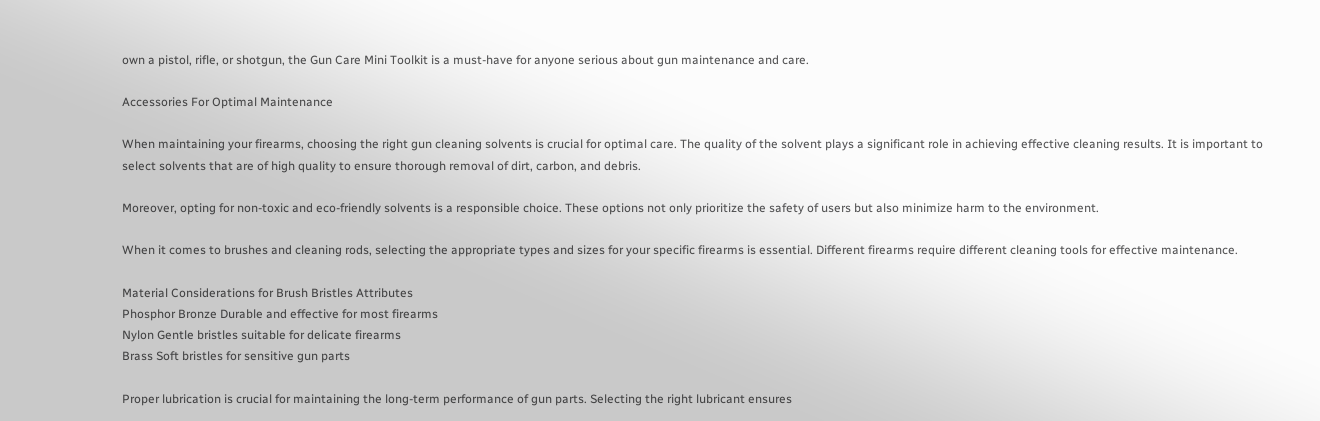own a pistol, rifle, or shotgun, the Gun Care Mini Toolkit is a must-have for anyone serious about gun maintenance and care.

Accessories For Optimal Maintenance

When maintaining your firearms, choosing the right gun cleaning solvents is crucial for optimal care. The quality of the solvent plays a significant role in achieving effective cleaning results. It is important to select solvents that are of high quality to ensure thorough removal of dirt, carbon, and debris.

Moreover, opting for non-toxic and eco-friendly solvents is a responsible choice. These options not only prioritize the safety of users but also minimize harm to the environment.

When it comes to brushes and cleaning rods, selecting the appropriate types and sizes for your specific firearms is essential. Different firearms require different cleaning tools for effective maintenance.

Material Considerations for Brush Bristles Attributes
Phosphor Bronze Durable and effective for most firearms
Nylon Gentle bristles suitable for delicate firearms
Brass Soft bristles for sensitive gun parts

Proper lubrication is crucial for maintaining the long-term performance of gun parts. Selecting the right lubricant ensures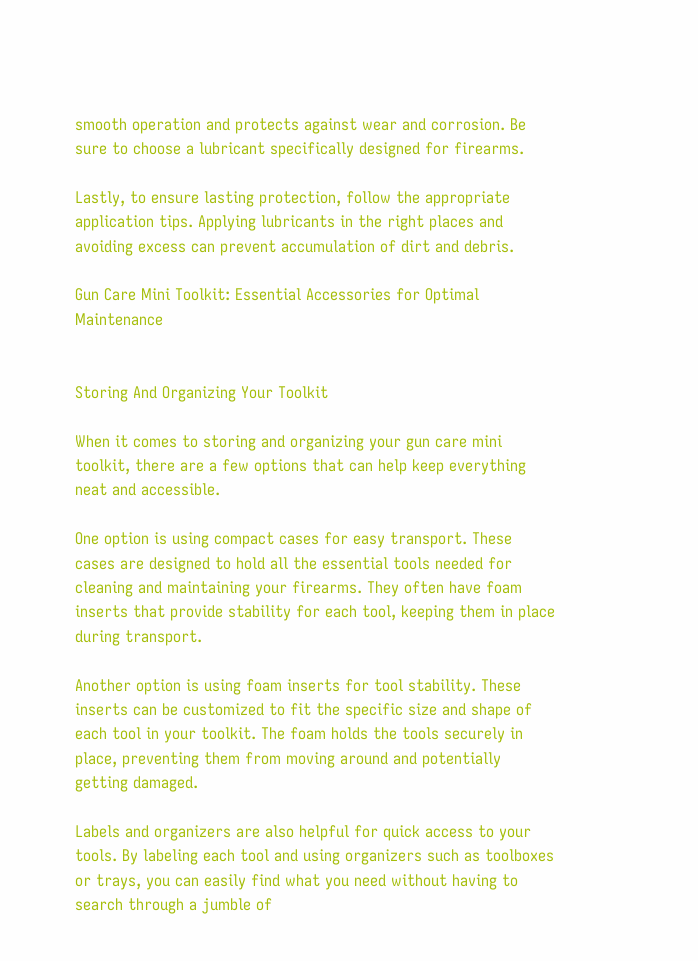smooth operation and protects against wear and corrosion. Be sure to choose a lubricant specifically designed for firearms.

Lastly, to ensure lasting protection, follow the appropriate application tips. Applying lubricants in the right places and avoiding excess can prevent accumulation of dirt and debris.

Gun Care Mini Toolkit: Essential Accessories for Optimal Maintenance


Storing And Organizing Your Toolkit

When it comes to storing and organizing your gun care mini toolkit, there are a few options that can help keep everything neat and accessible.

One option is using compact cases for easy transport. These cases are designed to hold all the essential tools needed for cleaning and maintaining your firearms. They often have foam inserts that provide stability for each tool, keeping them in place during transport.

Another option is using foam inserts for tool stability. These inserts can be customized to fit the specific size and shape of each tool in your toolkit. The foam holds the tools securely in place, preventing them from moving around and potentially getting damaged.

Labels and organizers are also helpful for quick access to your tools. By labeling each tool and using organizers such as toolboxes or trays, you can easily find what you need without having to search through a jumble of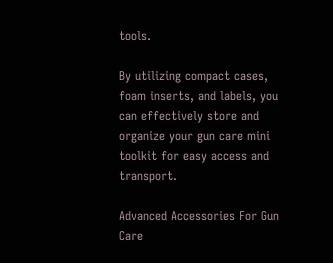tools.

By utilizing compact cases, foam inserts, and labels, you can effectively store and organize your gun care mini toolkit for easy access and transport.

Advanced Accessories For Gun Care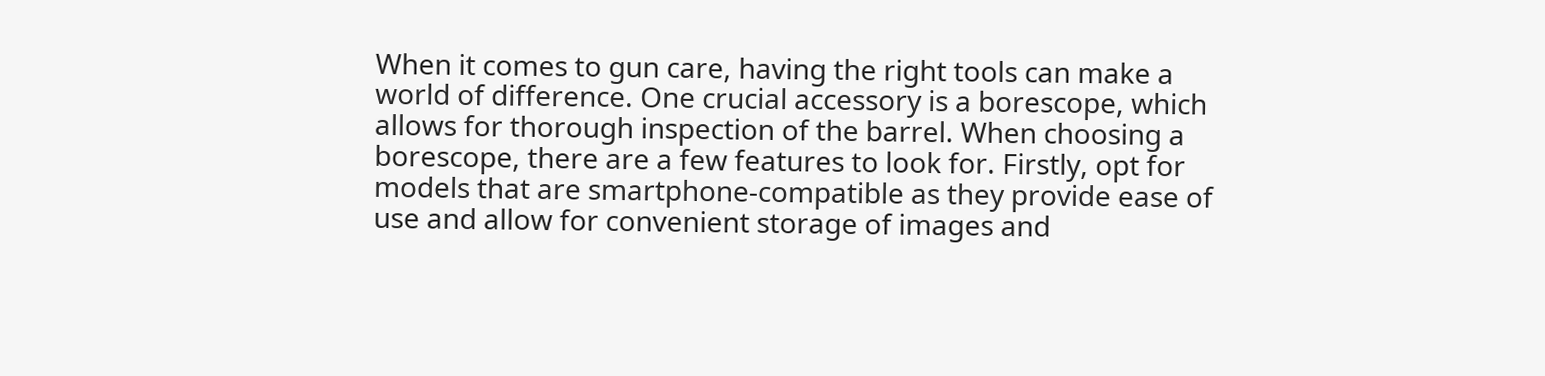When it comes to gun care, having the right tools can make a world of difference. One crucial accessory is a borescope, which allows for thorough inspection of the barrel. When choosing a borescope, there are a few features to look for. Firstly, opt for models that are smartphone-compatible as they provide ease of use and allow for convenient storage of images and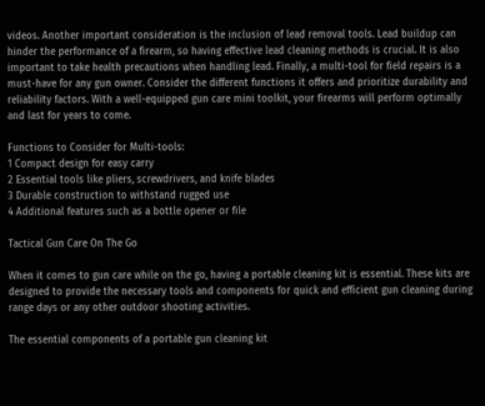videos. Another important consideration is the inclusion of lead removal tools. Lead buildup can hinder the performance of a firearm, so having effective lead cleaning methods is crucial. It is also important to take health precautions when handling lead. Finally, a multi-tool for field repairs is a must-have for any gun owner. Consider the different functions it offers and prioritize durability and reliability factors. With a well-equipped gun care mini toolkit, your firearms will perform optimally and last for years to come.

Functions to Consider for Multi-tools:
1 Compact design for easy carry
2 Essential tools like pliers, screwdrivers, and knife blades
3 Durable construction to withstand rugged use
4 Additional features such as a bottle opener or file

Tactical Gun Care On The Go

When it comes to gun care while on the go, having a portable cleaning kit is essential. These kits are designed to provide the necessary tools and components for quick and efficient gun cleaning during range days or any other outdoor shooting activities.

The essential components of a portable gun cleaning kit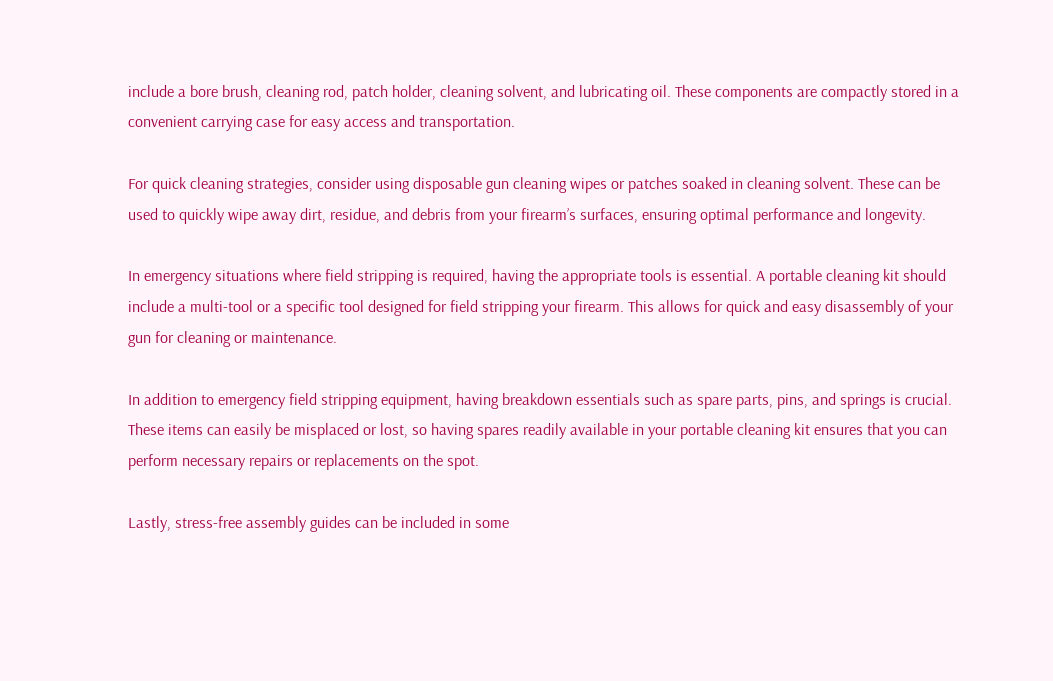include a bore brush, cleaning rod, patch holder, cleaning solvent, and lubricating oil. These components are compactly stored in a convenient carrying case for easy access and transportation.

For quick cleaning strategies, consider using disposable gun cleaning wipes or patches soaked in cleaning solvent. These can be used to quickly wipe away dirt, residue, and debris from your firearm’s surfaces, ensuring optimal performance and longevity.

In emergency situations where field stripping is required, having the appropriate tools is essential. A portable cleaning kit should include a multi-tool or a specific tool designed for field stripping your firearm. This allows for quick and easy disassembly of your gun for cleaning or maintenance.

In addition to emergency field stripping equipment, having breakdown essentials such as spare parts, pins, and springs is crucial. These items can easily be misplaced or lost, so having spares readily available in your portable cleaning kit ensures that you can perform necessary repairs or replacements on the spot.

Lastly, stress-free assembly guides can be included in some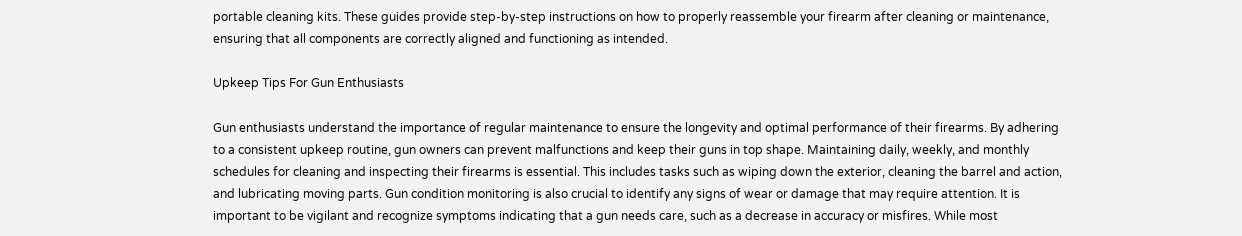portable cleaning kits. These guides provide step-by-step instructions on how to properly reassemble your firearm after cleaning or maintenance, ensuring that all components are correctly aligned and functioning as intended.

Upkeep Tips For Gun Enthusiasts

Gun enthusiasts understand the importance of regular maintenance to ensure the longevity and optimal performance of their firearms. By adhering to a consistent upkeep routine, gun owners can prevent malfunctions and keep their guns in top shape. Maintaining daily, weekly, and monthly schedules for cleaning and inspecting their firearms is essential. This includes tasks such as wiping down the exterior, cleaning the barrel and action, and lubricating moving parts. Gun condition monitoring is also crucial to identify any signs of wear or damage that may require attention. It is important to be vigilant and recognize symptoms indicating that a gun needs care, such as a decrease in accuracy or misfires. While most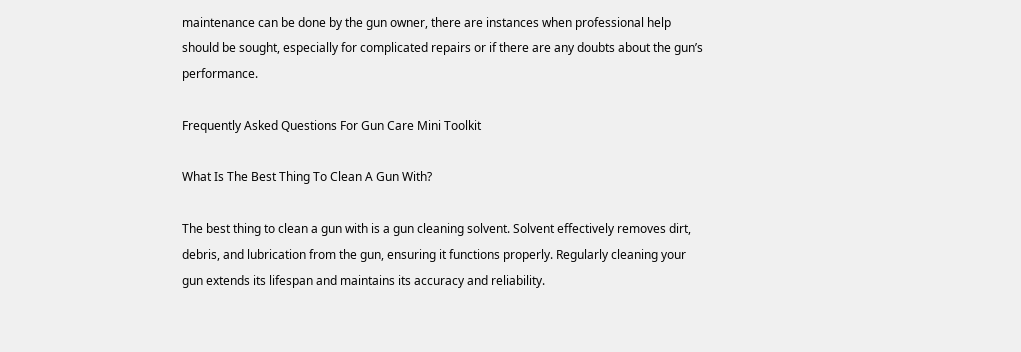maintenance can be done by the gun owner, there are instances when professional help should be sought, especially for complicated repairs or if there are any doubts about the gun’s performance.

Frequently Asked Questions For Gun Care Mini Toolkit

What Is The Best Thing To Clean A Gun With?

The best thing to clean a gun with is a gun cleaning solvent. Solvent effectively removes dirt, debris, and lubrication from the gun, ensuring it functions properly. Regularly cleaning your gun extends its lifespan and maintains its accuracy and reliability.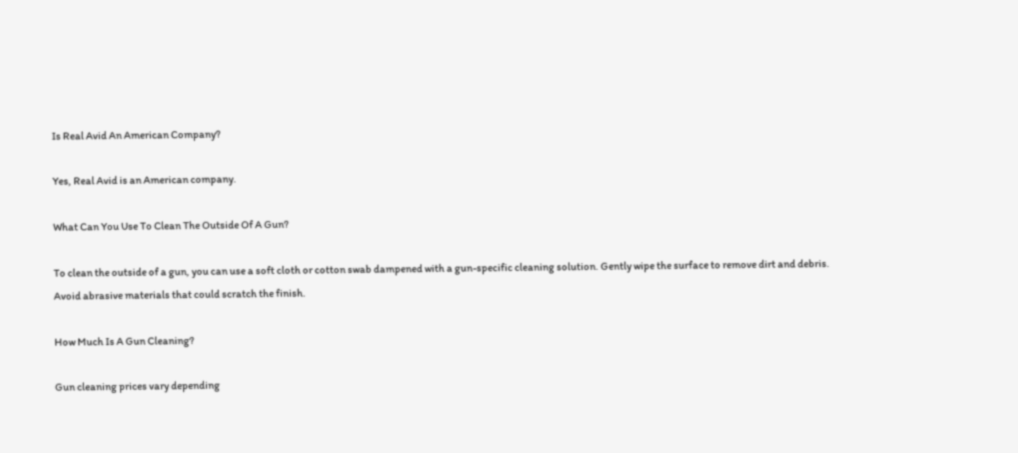Is Real Avid An American Company?

Yes, Real Avid is an American company.

What Can You Use To Clean The Outside Of A Gun?

To clean the outside of a gun, you can use a soft cloth or cotton swab dampened with a gun-specific cleaning solution. Gently wipe the surface to remove dirt and debris. Avoid abrasive materials that could scratch the finish.

How Much Is A Gun Cleaning?

Gun cleaning prices vary depending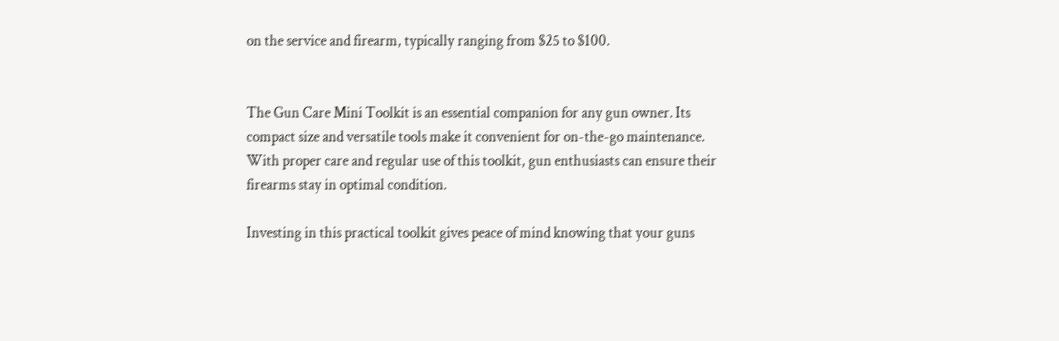on the service and firearm, typically ranging from $25 to $100.


The Gun Care Mini Toolkit is an essential companion for any gun owner. Its compact size and versatile tools make it convenient for on-the-go maintenance. With proper care and regular use of this toolkit, gun enthusiasts can ensure their firearms stay in optimal condition.

Investing in this practical toolkit gives peace of mind knowing that your guns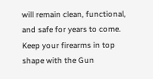will remain clean, functional, and safe for years to come. Keep your firearms in top shape with the Gun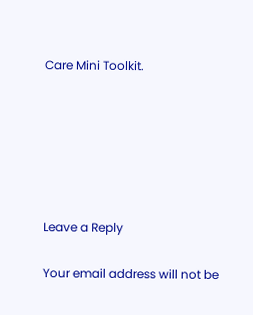Care Mini Toolkit.






Leave a Reply

Your email address will not be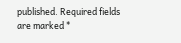published. Required fields are marked *